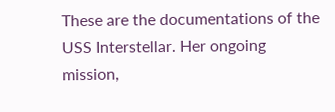These are the documentations of the USS Interstellar. Her ongoing mission,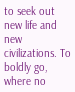to seek out new life and new civilizations. To boldly go, where no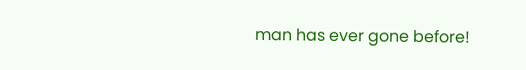man has ever gone before!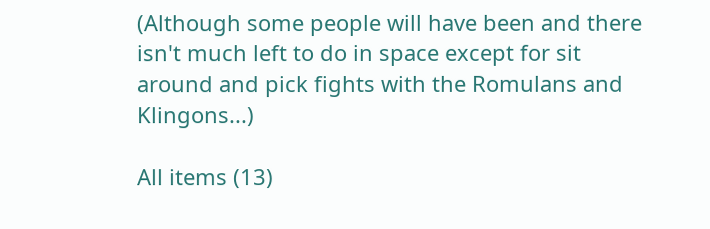(Although some people will have been and there isn't much left to do in space except for sit around and pick fights with the Romulans and Klingons...)

All items (13)